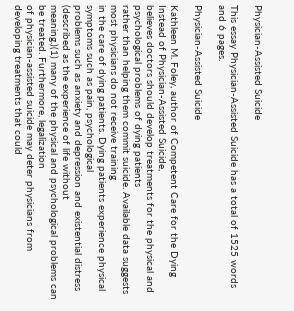Physician-Assisted Suicide

This essay Physician-Assisted Suicide has a total of 1525 words and 6 pages.

Physician-Assisted Suicide

Kathleen M. Foley, author of Competent Care for the Dying Instead of Physician-Assisted Suicide,
believes doctors should develop treatments for the physical and psychological problems of dying patients
rather than helping them commit suicide. Available data suggests most physicians do not receive training
in the care of dying patients. Dying patients experience physical symptoms such as pain, psychological
problems such as anxiety and depression and existential distress (described as the experience of life without
meaning.)(1) many of the physical and psychological problems can be treated. Furthermore, legalization
of physician-assisted suicide may deter physicians from developing treatments that could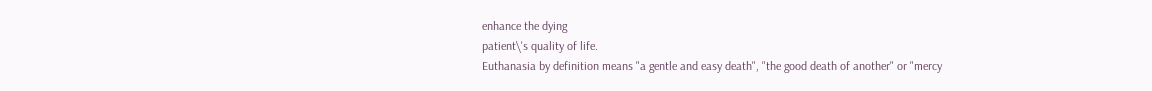enhance the dying
patient\'s quality of life.
Euthanasia by definition means "a gentle and easy death", "the good death of another" or "mercy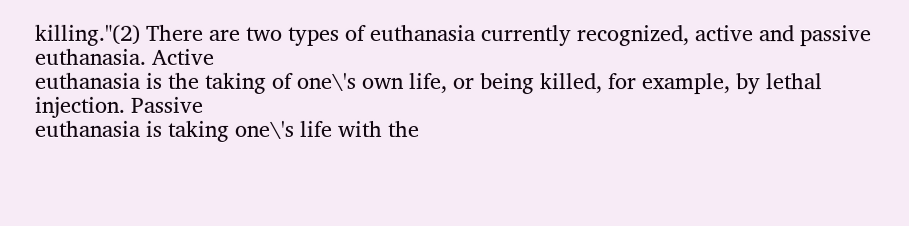killing."(2) There are two types of euthanasia currently recognized, active and passive euthanasia. Active
euthanasia is the taking of one\'s own life, or being killed, for example, by lethal injection. Passive
euthanasia is taking one\'s life with the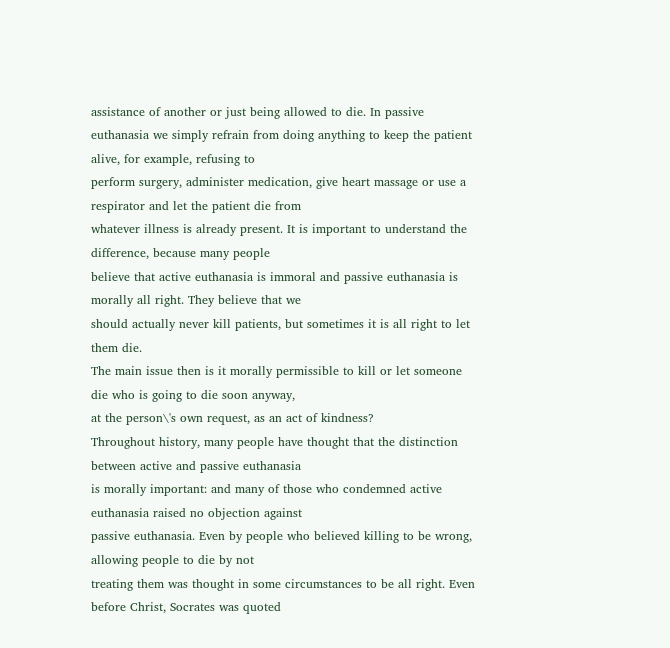assistance of another or just being allowed to die. In passive
euthanasia we simply refrain from doing anything to keep the patient alive, for example, refusing to
perform surgery, administer medication, give heart massage or use a respirator and let the patient die from
whatever illness is already present. It is important to understand the difference, because many people
believe that active euthanasia is immoral and passive euthanasia is morally all right. They believe that we
should actually never kill patients, but sometimes it is all right to let them die.
The main issue then is it morally permissible to kill or let someone die who is going to die soon anyway,
at the person\'s own request, as an act of kindness?
Throughout history, many people have thought that the distinction between active and passive euthanasia
is morally important: and many of those who condemned active euthanasia raised no objection against
passive euthanasia. Even by people who believed killing to be wrong, allowing people to die by not
treating them was thought in some circumstances to be all right. Even before Christ, Socrates was quoted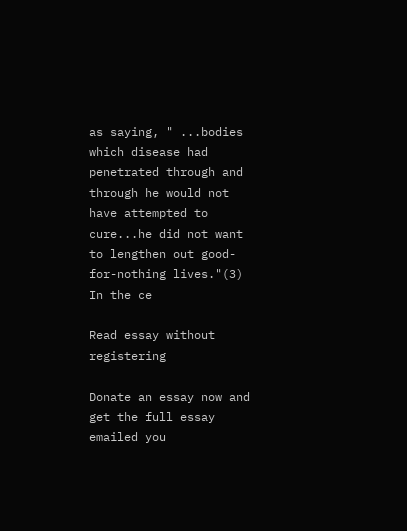as saying, " ...bodies which disease had penetrated through and through he would not have attempted to
cure...he did not want to lengthen out good-for-nothing lives."(3) In the ce

Read essay without registering

Donate an essay now and get the full essay emailed you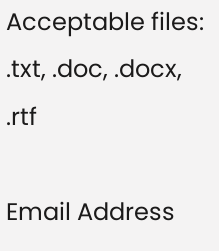Acceptable files: .txt, .doc, .docx, .rtf

Email Address